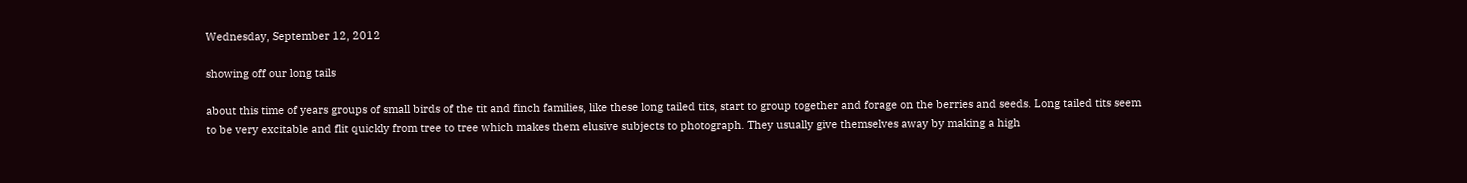Wednesday, September 12, 2012

showing off our long tails

about this time of years groups of small birds of the tit and finch families, like these long tailed tits, start to group together and forage on the berries and seeds. Long tailed tits seem to be very excitable and flit quickly from tree to tree which makes them elusive subjects to photograph. They usually give themselves away by making a high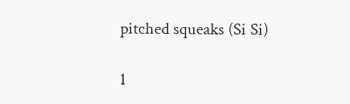pitched squeaks (Si Si)

1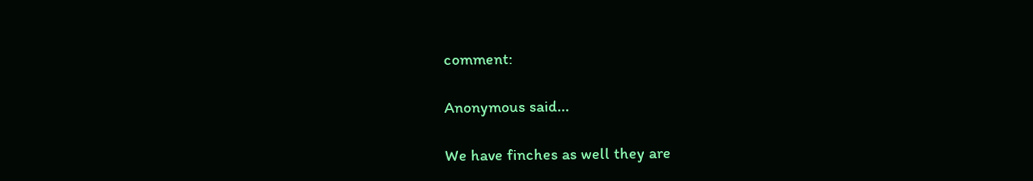comment:

Anonymous said...

We have finches as well they are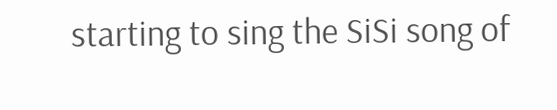starting to sing the SiSi song of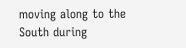moving along to the South during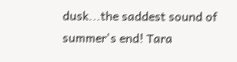dusk...the saddest sound of summer's end! Tara